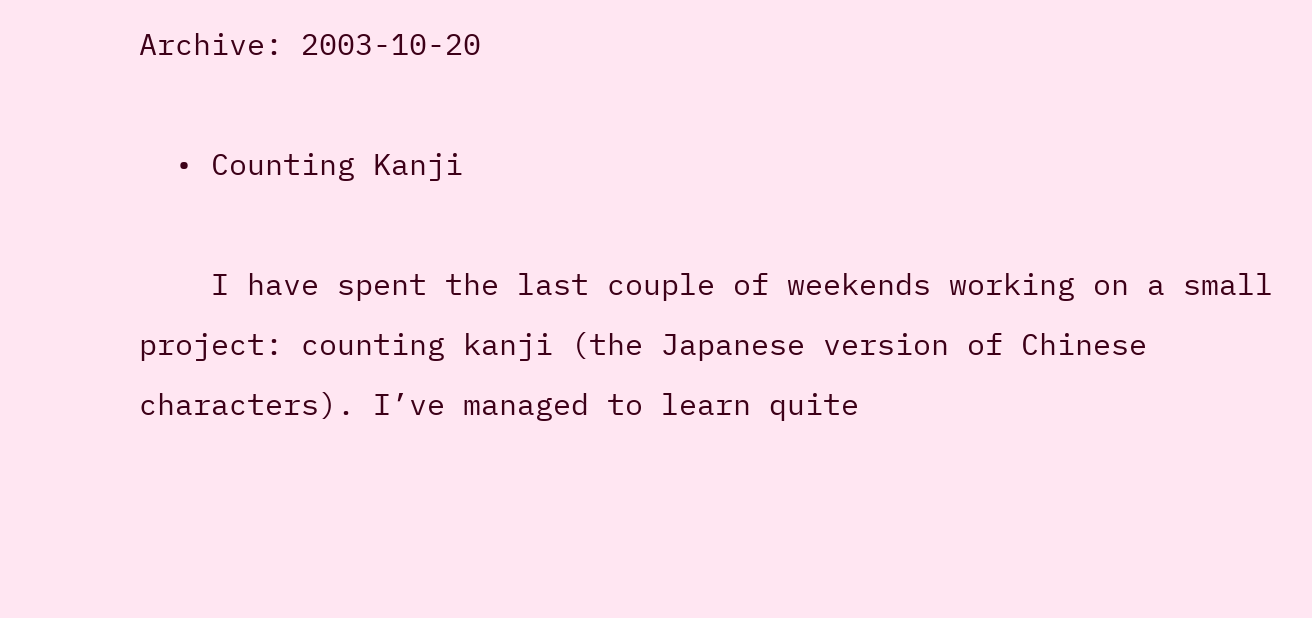Archive: 2003-10-20

  • Counting Kanji

    I have spent the last couple of weekends working on a small project: counting kanji (the Japanese version of Chinese characters). I’ve managed to learn quite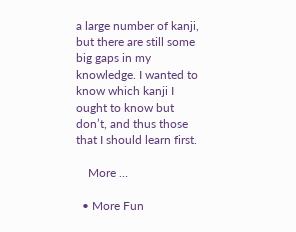a large number of kanji, but there are still some big gaps in my knowledge. I wanted to know which kanji I ought to know but don’t, and thus those that I should learn first.

    More …

  • More Fun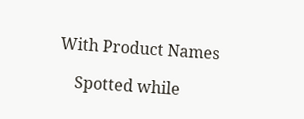With Product Names

    Spotted while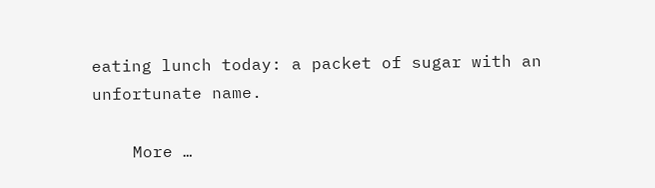eating lunch today: a packet of sugar with an unfortunate name.

    More …